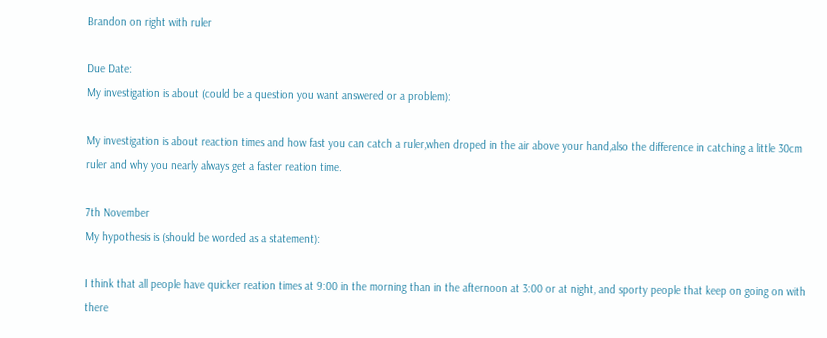Brandon on right with ruler

Due Date:
My investigation is about (could be a question you want answered or a problem):

My investigation is about reaction times and how fast you can catch a ruler,when droped in the air above your hand,also the difference in catching a little 30cm ruler and why you nearly always get a faster reation time.

7th November
My hypothesis is (should be worded as a statement):

I think that all people have quicker reation times at 9:00 in the morning than in the afternoon at 3:00 or at night, and sporty people that keep on going on with there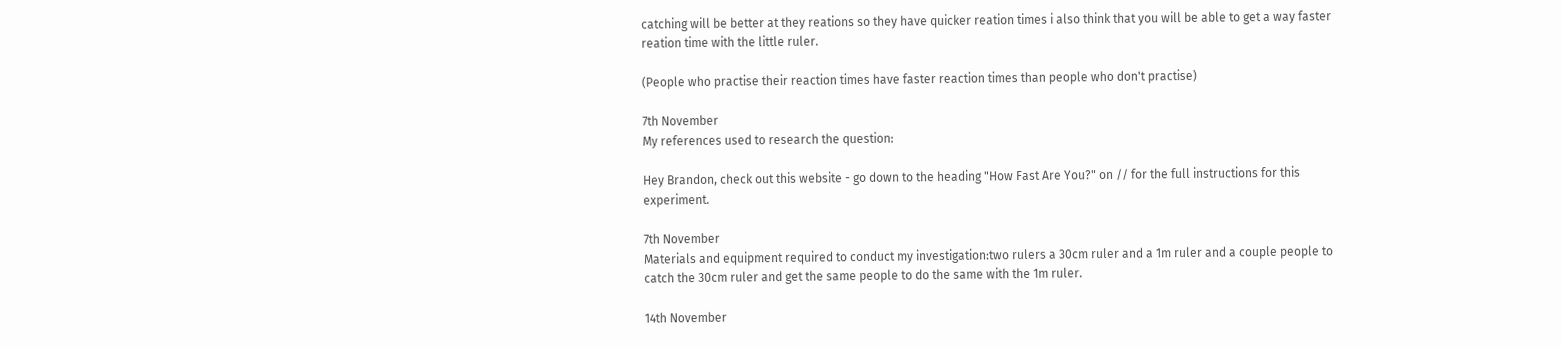catching will be better at they reations so they have quicker reation times i also think that you will be able to get a way faster reation time with the little ruler.

(People who practise their reaction times have faster reaction times than people who don't practise)

7th November
My references used to research the question:

Hey Brandon, check out this website - go down to the heading "How Fast Are You?" on // for the full instructions for this experiment.

7th November
Materials and equipment required to conduct my investigation:two rulers a 30cm ruler and a 1m ruler and a couple people to catch the 30cm ruler and get the same people to do the same with the 1m ruler.

14th November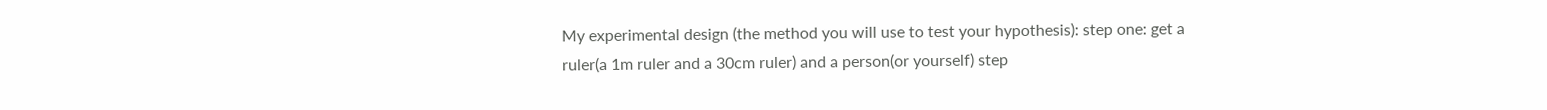My experimental design (the method you will use to test your hypothesis): step one: get a ruler(a 1m ruler and a 30cm ruler) and a person(or yourself) step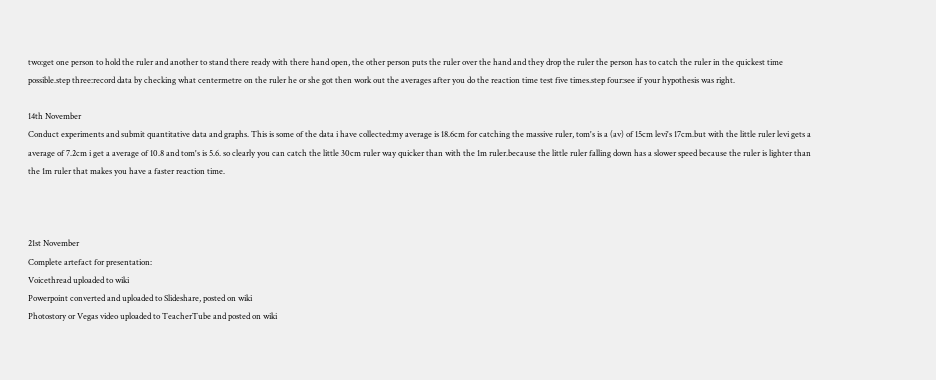two:get one person to hold the ruler and another to stand there ready with there hand open, the other person puts the ruler over the hand and they drop the ruler the person has to catch the ruler in the quickest time possible.step three:record data by checking what centermetre on the ruler he or she got then work out the averages after you do the reaction time test five times.step four:see if your hypothesis was right.

14th November
Conduct experiments and submit quantitative data and graphs. This is some of the data i have collected:my average is 18.6cm for catching the massive ruler, tom's is a (av) of 15cm levi's 17cm.but with the little ruler levi gets a average of 7.2cm i get a average of 10.8 and tom's is 5.6. so clearly you can catch the little 30cm ruler way quicker than with the 1m ruler.because the little ruler falling down has a slower speed because the ruler is lighter than the 1m ruler that makes you have a faster reaction time.



21st November
Complete artefact for presentation:
Voicethread uploaded to wiki
Powerpoint converted and uploaded to Slideshare, posted on wiki
Photostory or Vegas video uploaded to TeacherTube and posted on wiki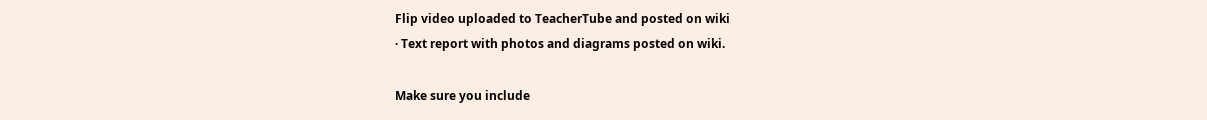Flip video uploaded to TeacherTube and posted on wiki
· Text report with photos and diagrams posted on wiki.

Make sure you include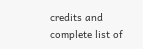credits and complete list of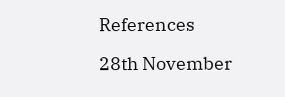References

28th November